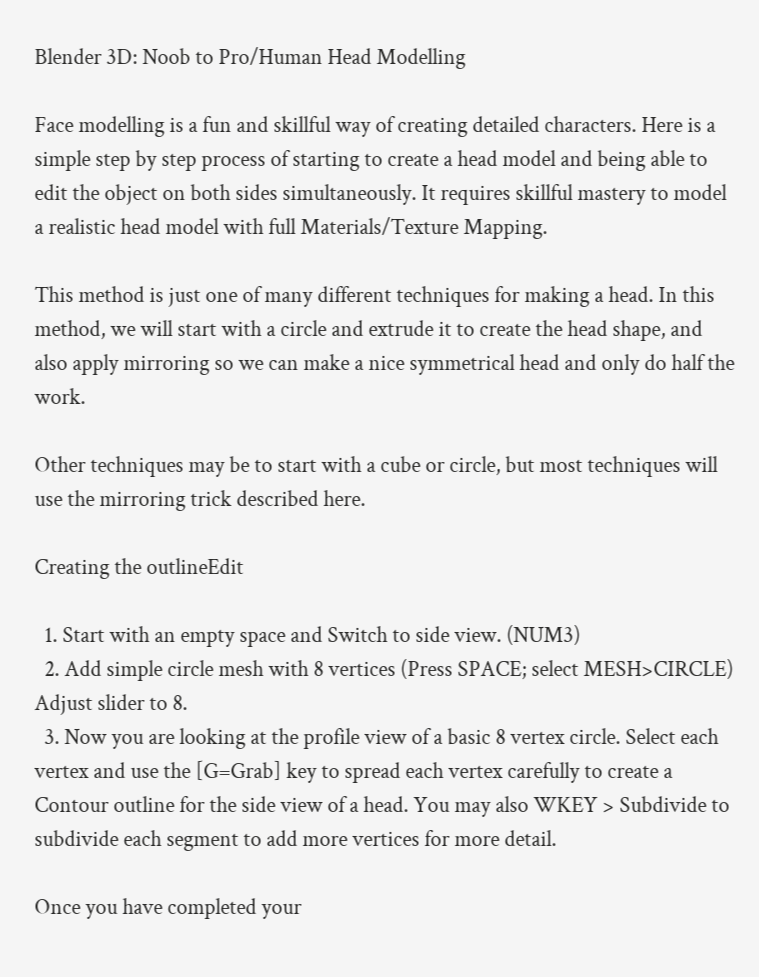Blender 3D: Noob to Pro/Human Head Modelling

Face modelling is a fun and skillful way of creating detailed characters. Here is a simple step by step process of starting to create a head model and being able to edit the object on both sides simultaneously. It requires skillful mastery to model a realistic head model with full Materials/Texture Mapping.

This method is just one of many different techniques for making a head. In this method, we will start with a circle and extrude it to create the head shape, and also apply mirroring so we can make a nice symmetrical head and only do half the work.

Other techniques may be to start with a cube or circle, but most techniques will use the mirroring trick described here.

Creating the outlineEdit

  1. Start with an empty space and Switch to side view. (NUM3)
  2. Add simple circle mesh with 8 vertices (Press SPACE; select MESH>CIRCLE) Adjust slider to 8.
  3. Now you are looking at the profile view of a basic 8 vertex circle. Select each vertex and use the [G=Grab] key to spread each vertex carefully to create a Contour outline for the side view of a head. You may also WKEY > Subdivide to subdivide each segment to add more vertices for more detail.

Once you have completed your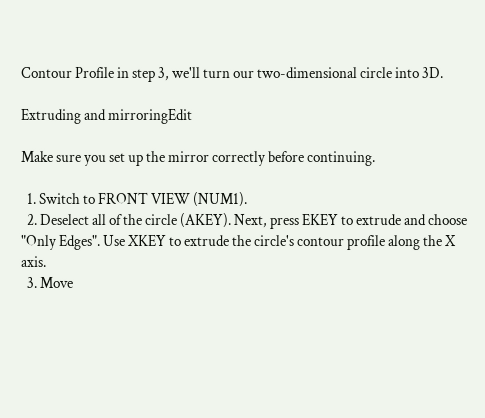Contour Profile in step 3, we'll turn our two-dimensional circle into 3D.

Extruding and mirroringEdit

Make sure you set up the mirror correctly before continuing.

  1. Switch to FRONT VIEW (NUM1).
  2. Deselect all of the circle (AKEY). Next, press EKEY to extrude and choose "Only Edges". Use XKEY to extrude the circle's contour profile along the X axis.
  3. Move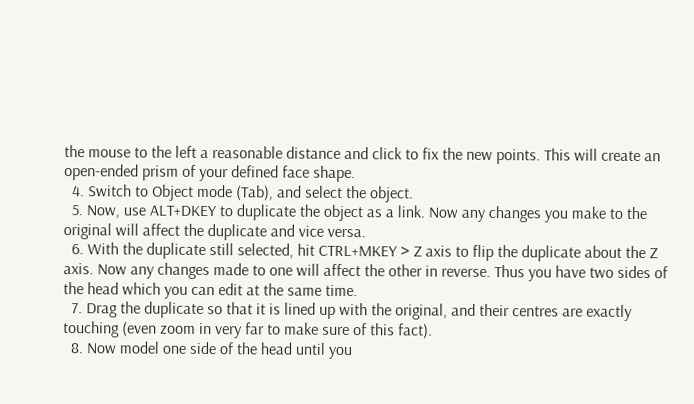the mouse to the left a reasonable distance and click to fix the new points. This will create an open-ended prism of your defined face shape.
  4. Switch to Object mode (Tab), and select the object.
  5. Now, use ALT+DKEY to duplicate the object as a link. Now any changes you make to the original will affect the duplicate and vice versa.
  6. With the duplicate still selected, hit CTRL+MKEY > Z axis to flip the duplicate about the Z axis. Now any changes made to one will affect the other in reverse. Thus you have two sides of the head which you can edit at the same time.
  7. Drag the duplicate so that it is lined up with the original, and their centres are exactly touching (even zoom in very far to make sure of this fact).
  8. Now model one side of the head until you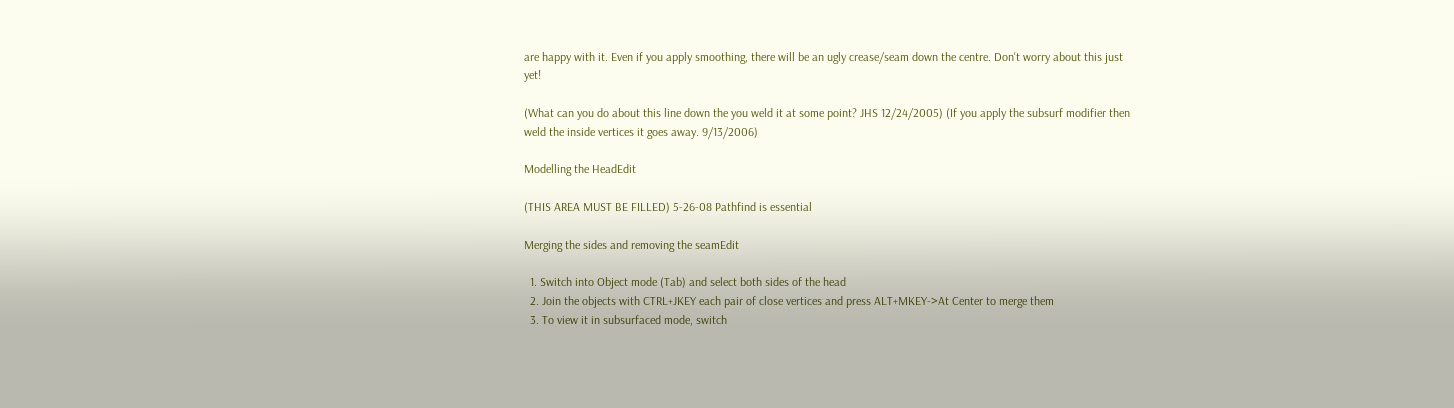are happy with it. Even if you apply smoothing, there will be an ugly crease/seam down the centre. Don't worry about this just yet!

(What can you do about this line down the you weld it at some point? JHS 12/24/2005) (If you apply the subsurf modifier then weld the inside vertices it goes away. 9/13/2006)

Modelling the HeadEdit

(THIS AREA MUST BE FILLED) 5-26-08 Pathfind is essential

Merging the sides and removing the seamEdit

  1. Switch into Object mode (Tab) and select both sides of the head
  2. Join the objects with CTRL+JKEY each pair of close vertices and press ALT+MKEY->At Center to merge them
  3. To view it in subsurfaced mode, switch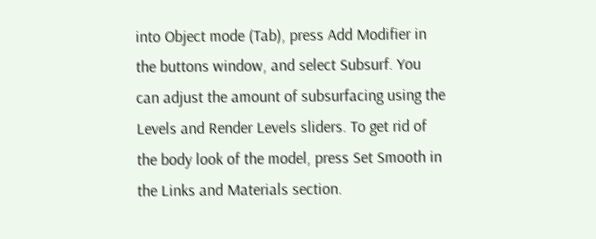into Object mode (Tab), press Add Modifier in the buttons window, and select Subsurf. You can adjust the amount of subsurfacing using the Levels and Render Levels sliders. To get rid of the body look of the model, press Set Smooth in the Links and Materials section.